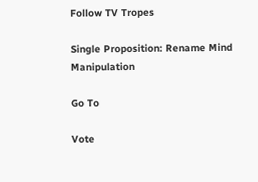Follow TV Tropes

Single Proposition: Rename Mind Manipulation

Go To

Vote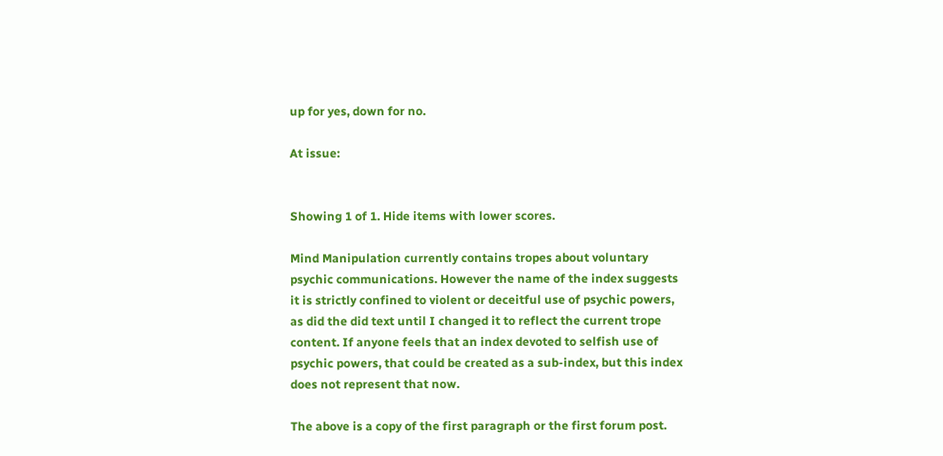up for yes, down for no.

At issue:


Showing 1 of 1. Hide items with lower scores.

Mind Manipulation currently contains tropes about voluntary psychic communications. However the name of the index suggests it is strictly confined to violent or deceitful use of psychic powers, as did the did text until I changed it to reflect the current trope content. If anyone feels that an index devoted to selfish use of psychic powers, that could be created as a sub-index, but this index does not represent that now.

The above is a copy of the first paragraph or the first forum post.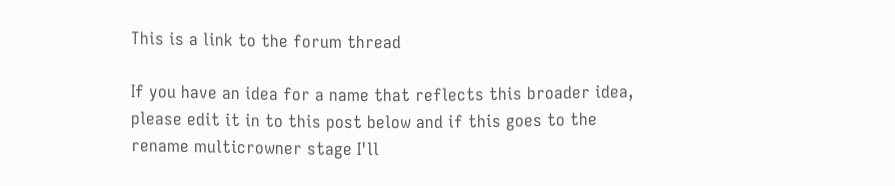This is a link to the forum thread

If you have an idea for a name that reflects this broader idea, please edit it in to this post below and if this goes to the rename multicrowner stage I'll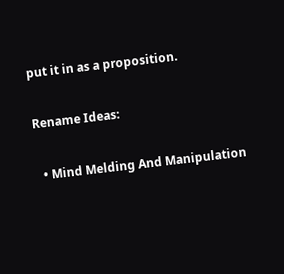put it in as a proposition.

Rename Ideas:

  • Mind Melding And Manipulation